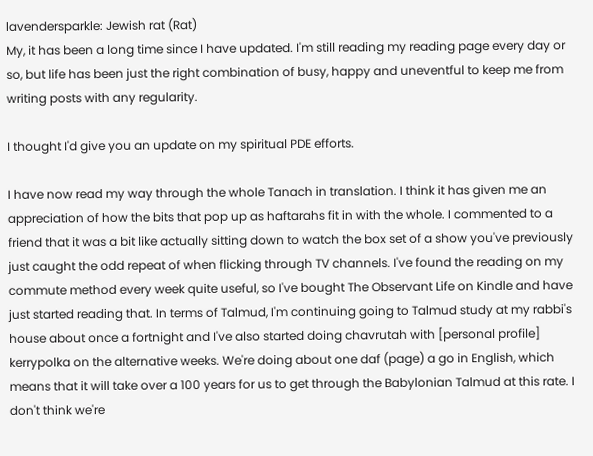lavendersparkle: Jewish rat (Rat)
My, it has been a long time since I have updated. I'm still reading my reading page every day or so, but life has been just the right combination of busy, happy and uneventful to keep me from writing posts with any regularity.

I thought I'd give you an update on my spiritual PDE efforts.

I have now read my way through the whole Tanach in translation. I think it has given me an appreciation of how the bits that pop up as haftarahs fit in with the whole. I commented to a friend that it was a bit like actually sitting down to watch the box set of a show you've previously just caught the odd repeat of when flicking through TV channels. I've found the reading on my commute method every week quite useful, so I've bought The Observant Life on Kindle and have just started reading that. In terms of Talmud, I'm continuing going to Talmud study at my rabbi's house about once a fortnight and I've also started doing chavrutah with [personal profile] kerrypolka on the alternative weeks. We're doing about one daf (page) a go in English, which means that it will take over a 100 years for us to get through the Babylonian Talmud at this rate. I don't think we're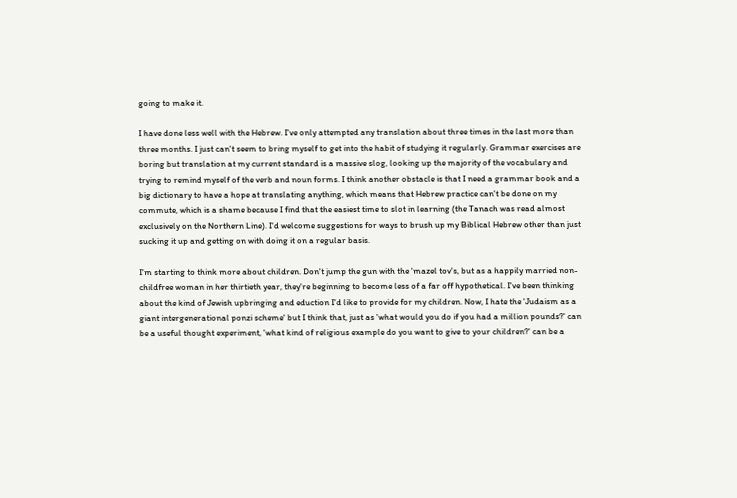going to make it.

I have done less well with the Hebrew. I've only attempted any translation about three times in the last more than three months. I just can't seem to bring myself to get into the habit of studying it regularly. Grammar exercises are boring but translation at my current standard is a massive slog, looking up the majority of the vocabulary and trying to remind myself of the verb and noun forms. I think another obstacle is that I need a grammar book and a big dictionary to have a hope at translating anything, which means that Hebrew practice can't be done on my commute, which is a shame because I find that the easiest time to slot in learning (the Tanach was read almost exclusively on the Northern Line). I'd welcome suggestions for ways to brush up my Biblical Hebrew other than just sucking it up and getting on with doing it on a regular basis.

I'm starting to think more about children. Don't jump the gun with the 'mazel tov's, but as a happily married non-childfree woman in her thirtieth year, they're beginning to become less of a far off hypothetical. I've been thinking about the kind of Jewish upbringing and eduction I'd like to provide for my children. Now, I hate the 'Judaism as a giant intergenerational ponzi scheme' but I think that, just as 'what would you do if you had a million pounds?' can be a useful thought experiment, 'what kind of religious example do you want to give to your children?' can be a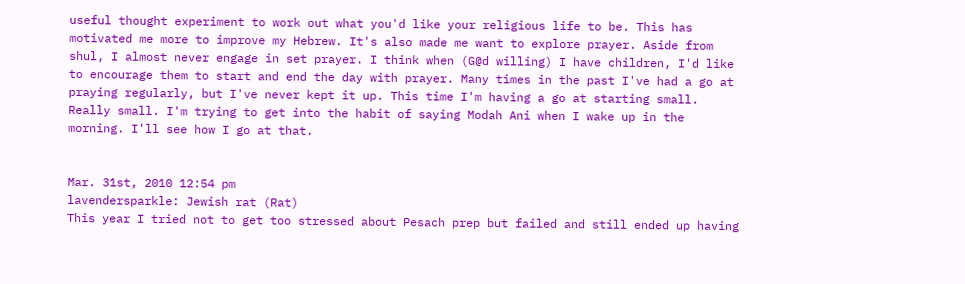useful thought experiment to work out what you'd like your religious life to be. This has motivated me more to improve my Hebrew. It's also made me want to explore prayer. Aside from shul, I almost never engage in set prayer. I think when (G@d willing) I have children, I'd like to encourage them to start and end the day with prayer. Many times in the past I've had a go at praying regularly, but I've never kept it up. This time I'm having a go at starting small. Really small. I'm trying to get into the habit of saying Modah Ani when I wake up in the morning. I'll see how I go at that.


Mar. 31st, 2010 12:54 pm
lavendersparkle: Jewish rat (Rat)
This year I tried not to get too stressed about Pesach prep but failed and still ended up having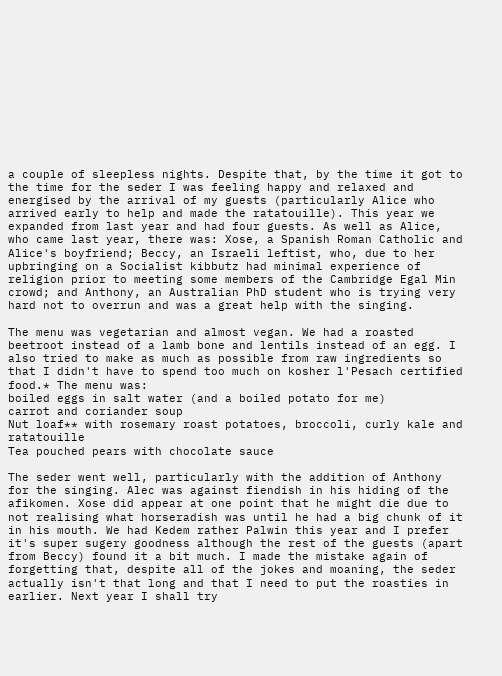a couple of sleepless nights. Despite that, by the time it got to the time for the seder I was feeling happy and relaxed and energised by the arrival of my guests (particularly Alice who arrived early to help and made the ratatouille). This year we expanded from last year and had four guests. As well as Alice, who came last year, there was: Xose, a Spanish Roman Catholic and Alice's boyfriend; Beccy, an Israeli leftist, who, due to her upbringing on a Socialist kibbutz had minimal experience of religion prior to meeting some members of the Cambridge Egal Min crowd; and Anthony, an Australian PhD student who is trying very hard not to overrun and was a great help with the singing.

The menu was vegetarian and almost vegan. We had a roasted beetroot instead of a lamb bone and lentils instead of an egg. I also tried to make as much as possible from raw ingredients so that I didn't have to spend too much on kosher l'Pesach certified food.* The menu was:
boiled eggs in salt water (and a boiled potato for me)
carrot and coriander soup
Nut loaf** with rosemary roast potatoes, broccoli, curly kale and ratatouille
Tea pouched pears with chocolate sauce

The seder went well, particularly with the addition of Anthony for the singing. Alec was against fiendish in his hiding of the afikomen. Xose did appear at one point that he might die due to not realising what horseradish was until he had a big chunk of it in his mouth. We had Kedem rather Palwin this year and I prefer it's super sugery goodness although the rest of the guests (apart from Beccy) found it a bit much. I made the mistake again of forgetting that, despite all of the jokes and moaning, the seder actually isn't that long and that I need to put the roasties in earlier. Next year I shall try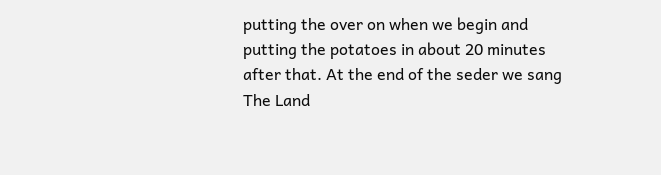putting the over on when we begin and putting the potatoes in about 20 minutes after that. At the end of the seder we sang The Land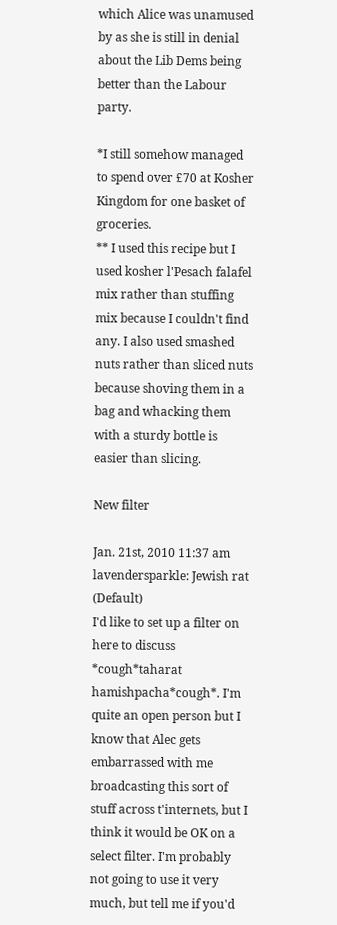which Alice was unamused by as she is still in denial about the Lib Dems being better than the Labour party.

*I still somehow managed to spend over £70 at Kosher Kingdom for one basket of groceries.
** I used this recipe but I used kosher l'Pesach falafel mix rather than stuffing mix because I couldn't find any. I also used smashed nuts rather than sliced nuts because shoving them in a bag and whacking them with a sturdy bottle is easier than slicing.

New filter

Jan. 21st, 2010 11:37 am
lavendersparkle: Jewish rat (Default)
I'd like to set up a filter on here to discuss *cough*taharat hamishpacha*cough*. I'm quite an open person but I know that Alec gets embarrassed with me broadcasting this sort of stuff across t'internets, but I think it would be OK on a select filter. I'm probably not going to use it very much, but tell me if you'd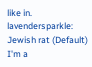like in.
lavendersparkle: Jewish rat (Default)
I'm a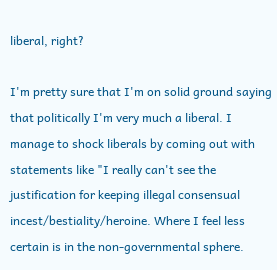liberal, right?

I'm pretty sure that I'm on solid ground saying that politically I'm very much a liberal. I manage to shock liberals by coming out with statements like "I really can't see the justification for keeping illegal consensual incest/bestiality/heroine. Where I feel less certain is in the non-governmental sphere.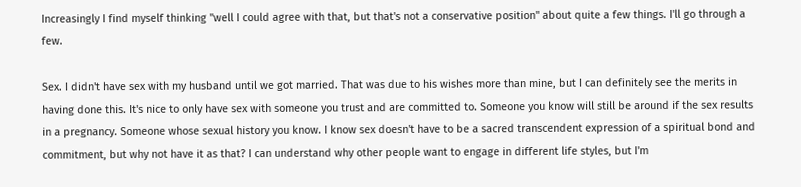Increasingly I find myself thinking "well I could agree with that, but that's not a conservative position" about quite a few things. I'll go through a few.

Sex. I didn't have sex with my husband until we got married. That was due to his wishes more than mine, but I can definitely see the merits in having done this. It's nice to only have sex with someone you trust and are committed to. Someone you know will still be around if the sex results in a pregnancy. Someone whose sexual history you know. I know sex doesn't have to be a sacred transcendent expression of a spiritual bond and commitment, but why not have it as that? I can understand why other people want to engage in different life styles, but I'm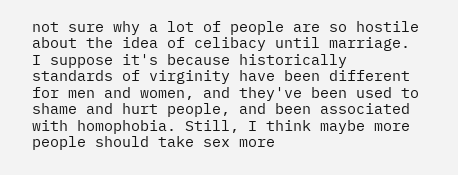not sure why a lot of people are so hostile about the idea of celibacy until marriage. I suppose it's because historically standards of virginity have been different for men and women, and they've been used to shame and hurt people, and been associated with homophobia. Still, I think maybe more people should take sex more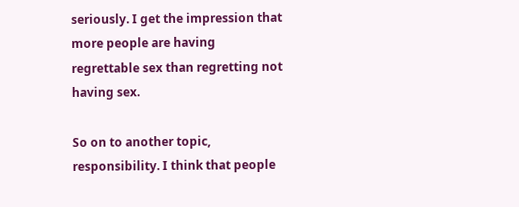seriously. I get the impression that more people are having regrettable sex than regretting not having sex.

So on to another topic, responsibility. I think that people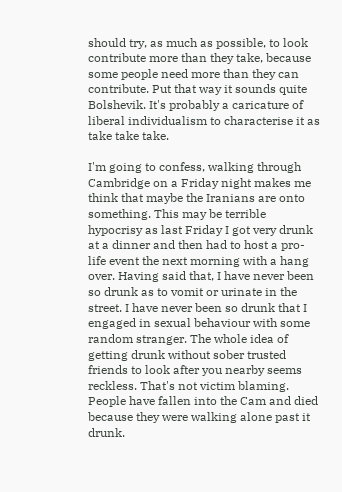should try, as much as possible, to look contribute more than they take, because some people need more than they can contribute. Put that way it sounds quite Bolshevik. It's probably a caricature of liberal individualism to characterise it as take take take.

I'm going to confess, walking through Cambridge on a Friday night makes me think that maybe the Iranians are onto something. This may be terrible hypocrisy as last Friday I got very drunk at a dinner and then had to host a pro-life event the next morning with a hang over. Having said that, I have never been so drunk as to vomit or urinate in the street. I have never been so drunk that I engaged in sexual behaviour with some random stranger. The whole idea of getting drunk without sober trusted friends to look after you nearby seems reckless. That's not victim blaming. People have fallen into the Cam and died because they were walking alone past it drunk.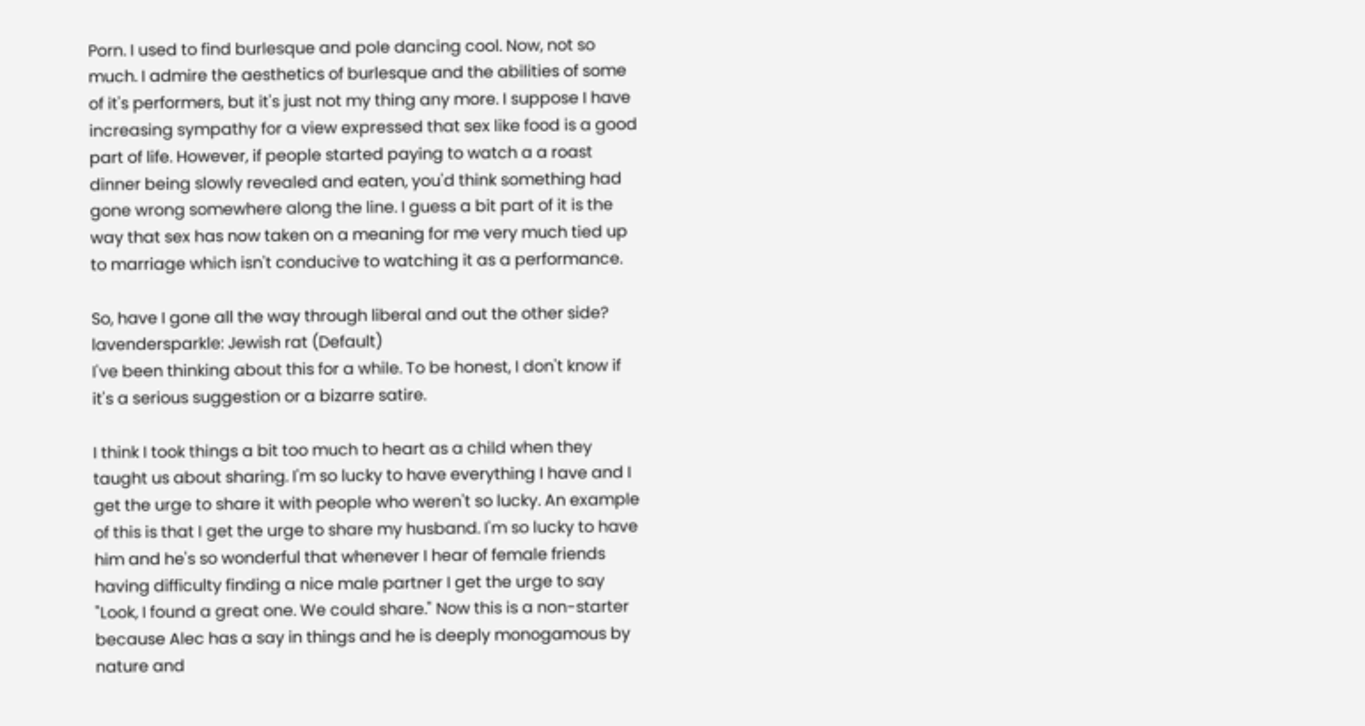Porn. I used to find burlesque and pole dancing cool. Now, not so much. I admire the aesthetics of burlesque and the abilities of some of it's performers, but it's just not my thing any more. I suppose I have increasing sympathy for a view expressed that sex like food is a good part of life. However, if people started paying to watch a a roast dinner being slowly revealed and eaten, you'd think something had gone wrong somewhere along the line. I guess a bit part of it is the way that sex has now taken on a meaning for me very much tied up to marriage which isn't conducive to watching it as a performance.

So, have I gone all the way through liberal and out the other side?
lavendersparkle: Jewish rat (Default)
I've been thinking about this for a while. To be honest, I don't know if it's a serious suggestion or a bizarre satire.

I think I took things a bit too much to heart as a child when they taught us about sharing. I'm so lucky to have everything I have and I get the urge to share it with people who weren't so lucky. An example of this is that I get the urge to share my husband. I'm so lucky to have him and he's so wonderful that whenever I hear of female friends having difficulty finding a nice male partner I get the urge to say "Look, I found a great one. We could share." Now this is a non-starter because Alec has a say in things and he is deeply monogamous by nature and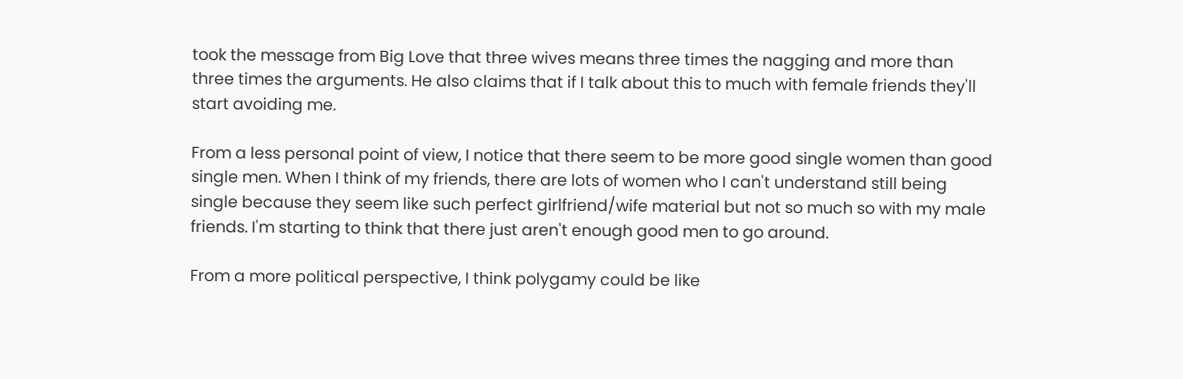took the message from Big Love that three wives means three times the nagging and more than three times the arguments. He also claims that if I talk about this to much with female friends they'll start avoiding me.

From a less personal point of view, I notice that there seem to be more good single women than good single men. When I think of my friends, there are lots of women who I can't understand still being single because they seem like such perfect girlfriend/wife material but not so much so with my male friends. I'm starting to think that there just aren't enough good men to go around.

From a more political perspective, I think polygamy could be like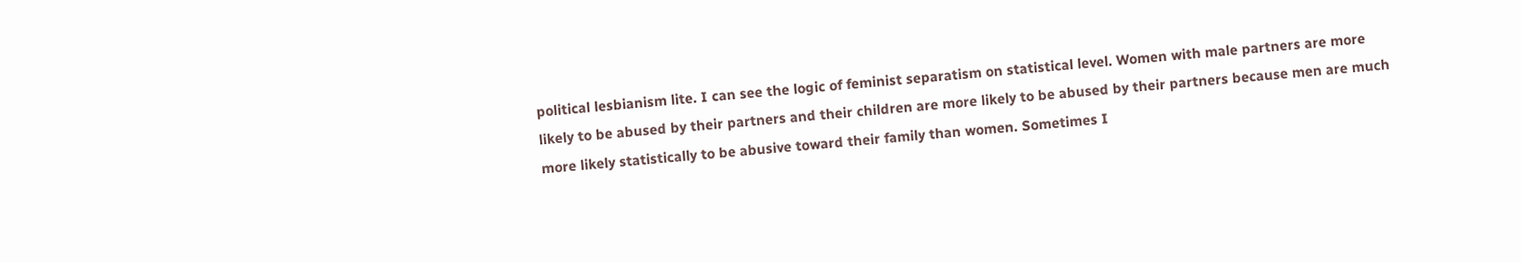political lesbianism lite. I can see the logic of feminist separatism on statistical level. Women with male partners are more likely to be abused by their partners and their children are more likely to be abused by their partners because men are much more likely statistically to be abusive toward their family than women. Sometimes I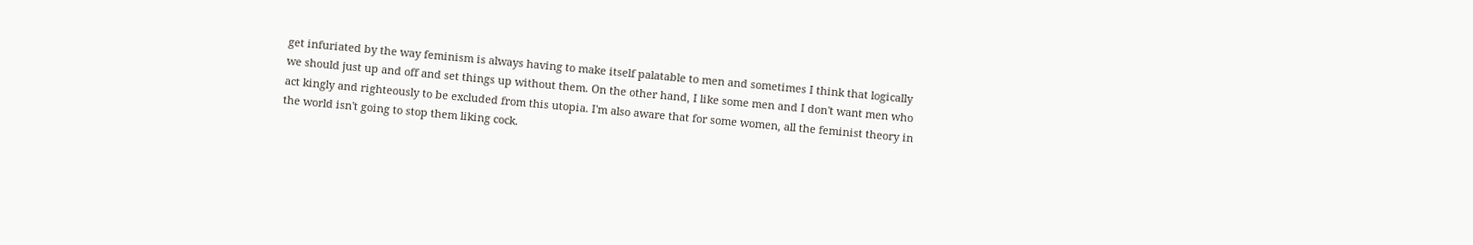get infuriated by the way feminism is always having to make itself palatable to men and sometimes I think that logically we should just up and off and set things up without them. On the other hand, I like some men and I don't want men who act kingly and righteously to be excluded from this utopia. I'm also aware that for some women, all the feminist theory in the world isn't going to stop them liking cock.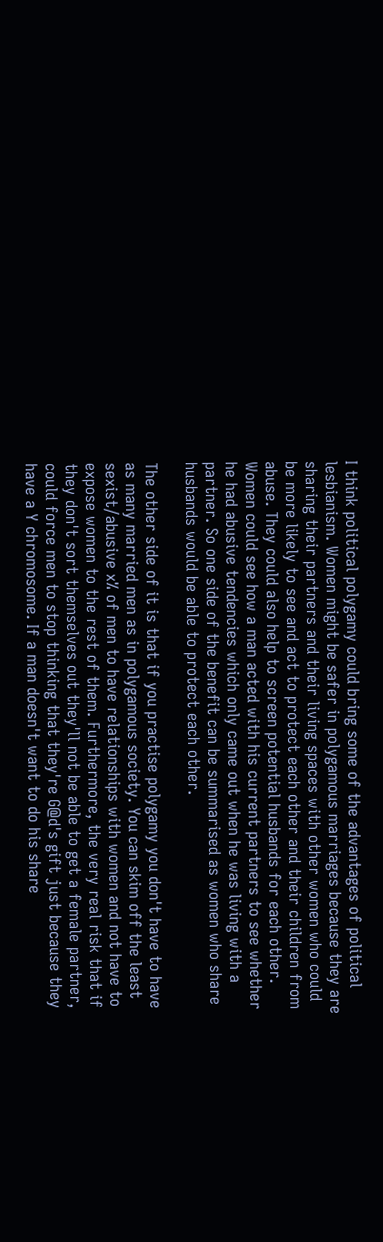I think political polygamy could bring some of the advantages of political lesbianism. Women might be safer in polygamous marriages because they are sharing their partners and their living spaces with other women who could be more likely to see and act to protect each other and their children from abuse. They could also help to screen potential husbands for each other. Women could see how a man acted with his current partners to see whether he had abusive tendencies which only came out when he was living with a partner. So one side of the benefit can be summarised as women who share husbands would be able to protect each other.

The other side of it is that if you practise polygamy you don't have to have as many married men as in polygamous society. You can skim off the least sexist/abusive x% of men to have relationships with women and not have to expose women to the rest of them. Furthermore, the very real risk that if they don't sort themselves out they'll not be able to get a female partner, could force men to stop thinking that they're G@d's gift just because they have a Y chromosome. If a man doesn't want to do his share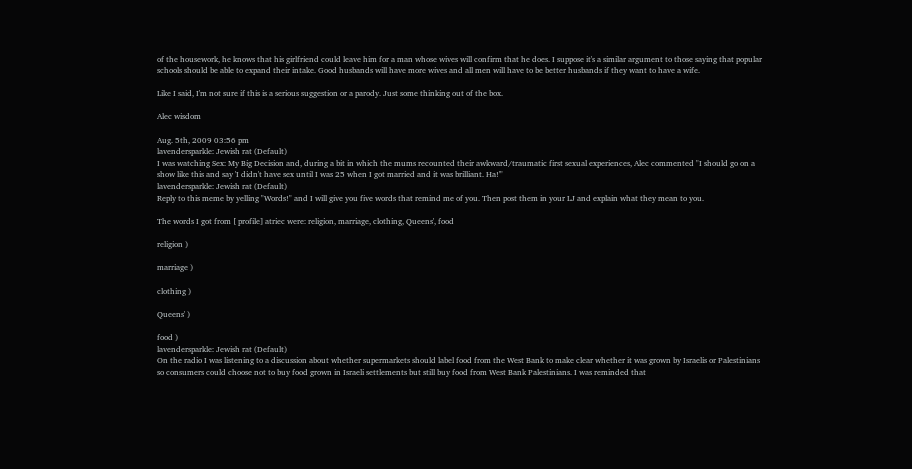of the housework, he knows that his girlfriend could leave him for a man whose wives will confirm that he does. I suppose it's a similar argument to those saying that popular schools should be able to expand their intake. Good husbands will have more wives and all men will have to be better husbands if they want to have a wife.

Like I said, I'm not sure if this is a serious suggestion or a parody. Just some thinking out of the box.

Alec wisdom

Aug. 5th, 2009 03:56 pm
lavendersparkle: Jewish rat (Default)
I was watching Sex: My Big Decision and, during a bit in which the mums recounted their awkward/traumatic first sexual experiences, Alec commented "I should go on a show like this and say 'I didn't have sex until I was 25 when I got married and it was brilliant. Ha!'"
lavendersparkle: Jewish rat (Default)
Reply to this meme by yelling "Words!" and I will give you five words that remind me of you. Then post them in your LJ and explain what they mean to you.

The words I got from [ profile] atriec were: religion, marriage, clothing, Queens', food

religion )

marriage )

clothing )

Queens' )

food )
lavendersparkle: Jewish rat (Default)
On the radio I was listening to a discussion about whether supermarkets should label food from the West Bank to make clear whether it was grown by Israelis or Palestinians so consumers could choose not to buy food grown in Israeli settlements but still buy food from West Bank Palestinians. I was reminded that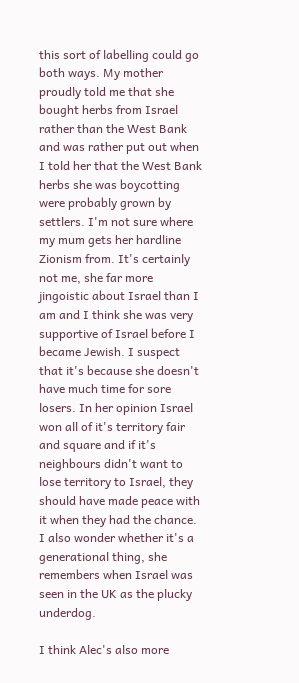this sort of labelling could go both ways. My mother proudly told me that she bought herbs from Israel rather than the West Bank and was rather put out when I told her that the West Bank herbs she was boycotting were probably grown by settlers. I'm not sure where my mum gets her hardline Zionism from. It's certainly not me, she far more jingoistic about Israel than I am and I think she was very supportive of Israel before I became Jewish. I suspect that it's because she doesn't have much time for sore losers. In her opinion Israel won all of it's territory fair and square and if it's neighbours didn't want to lose territory to Israel, they should have made peace with it when they had the chance. I also wonder whether it's a generational thing, she remembers when Israel was seen in the UK as the plucky underdog.

I think Alec's also more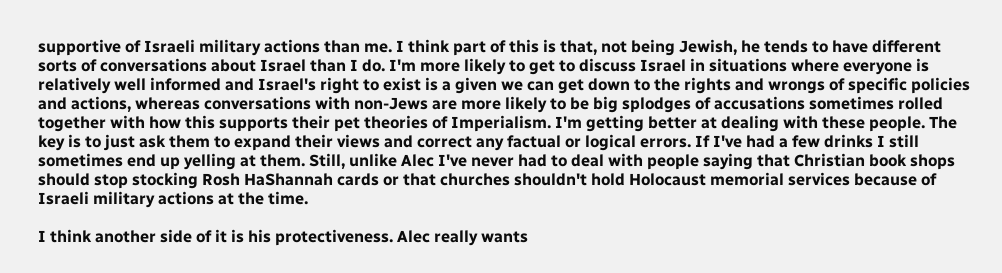supportive of Israeli military actions than me. I think part of this is that, not being Jewish, he tends to have different sorts of conversations about Israel than I do. I'm more likely to get to discuss Israel in situations where everyone is relatively well informed and Israel's right to exist is a given we can get down to the rights and wrongs of specific policies and actions, whereas conversations with non-Jews are more likely to be big splodges of accusations sometimes rolled together with how this supports their pet theories of Imperialism. I'm getting better at dealing with these people. The key is to just ask them to expand their views and correct any factual or logical errors. If I've had a few drinks I still sometimes end up yelling at them. Still, unlike Alec I've never had to deal with people saying that Christian book shops should stop stocking Rosh HaShannah cards or that churches shouldn't hold Holocaust memorial services because of Israeli military actions at the time.

I think another side of it is his protectiveness. Alec really wants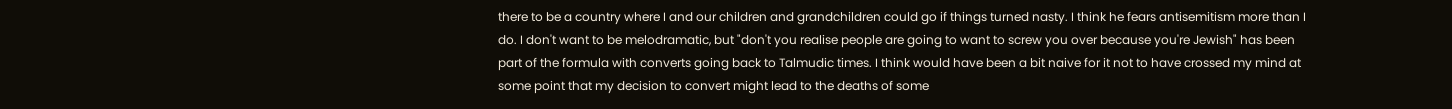there to be a country where I and our children and grandchildren could go if things turned nasty. I think he fears antisemitism more than I do. I don't want to be melodramatic, but "don't you realise people are going to want to screw you over because you're Jewish" has been part of the formula with converts going back to Talmudic times. I think would have been a bit naive for it not to have crossed my mind at some point that my decision to convert might lead to the deaths of some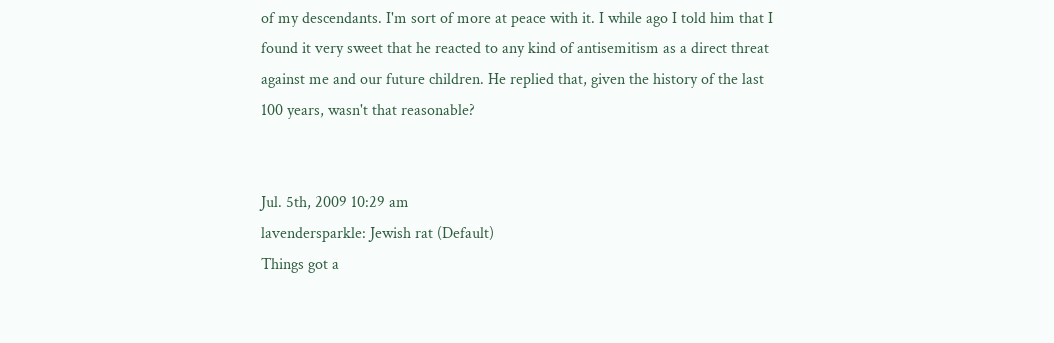of my descendants. I'm sort of more at peace with it. I while ago I told him that I found it very sweet that he reacted to any kind of antisemitism as a direct threat against me and our future children. He replied that, given the history of the last 100 years, wasn't that reasonable?


Jul. 5th, 2009 10:29 am
lavendersparkle: Jewish rat (Default)
Things got a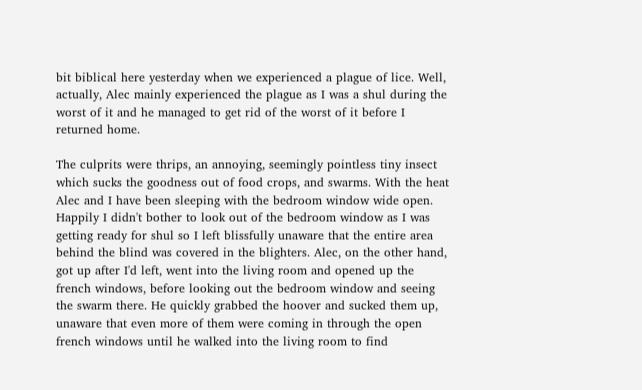bit biblical here yesterday when we experienced a plague of lice. Well, actually, Alec mainly experienced the plague as I was a shul during the worst of it and he managed to get rid of the worst of it before I returned home.

The culprits were thrips, an annoying, seemingly pointless tiny insect which sucks the goodness out of food crops, and swarms. With the heat Alec and I have been sleeping with the bedroom window wide open. Happily I didn't bother to look out of the bedroom window as I was getting ready for shul so I left blissfully unaware that the entire area behind the blind was covered in the blighters. Alec, on the other hand, got up after I'd left, went into the living room and opened up the french windows, before looking out the bedroom window and seeing the swarm there. He quickly grabbed the hoover and sucked them up, unaware that even more of them were coming in through the open french windows until he walked into the living room to find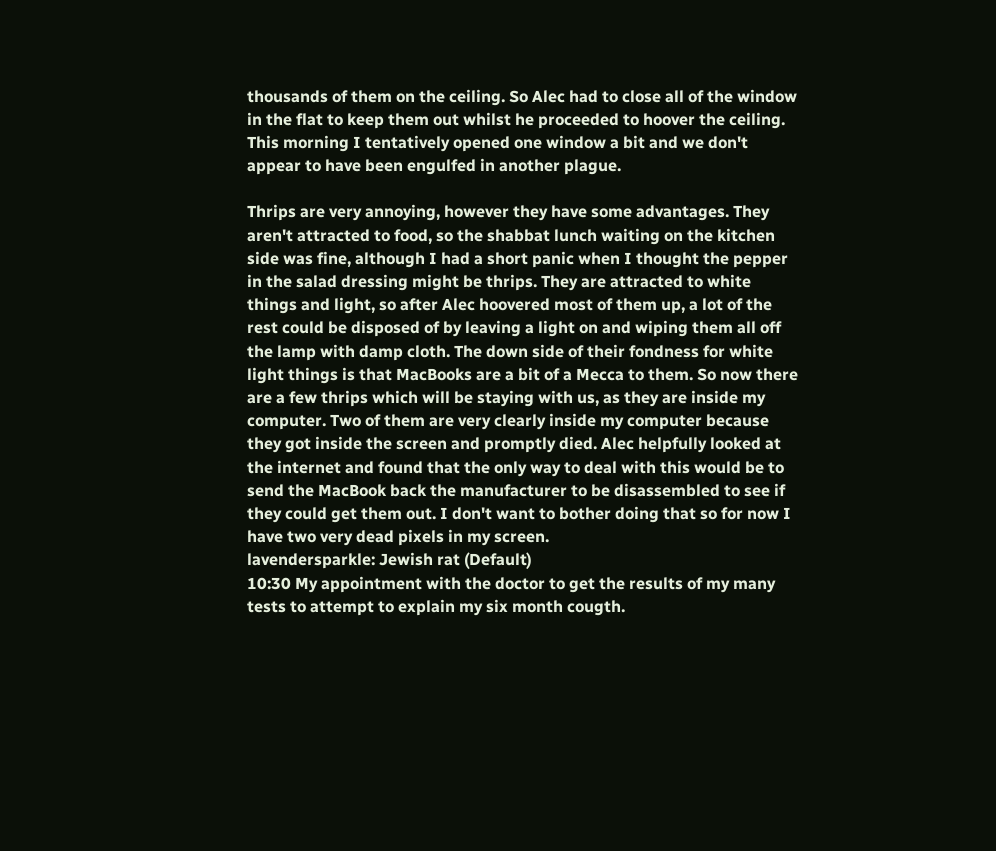thousands of them on the ceiling. So Alec had to close all of the window in the flat to keep them out whilst he proceeded to hoover the ceiling. This morning I tentatively opened one window a bit and we don't appear to have been engulfed in another plague.

Thrips are very annoying, however they have some advantages. They aren't attracted to food, so the shabbat lunch waiting on the kitchen side was fine, although I had a short panic when I thought the pepper in the salad dressing might be thrips. They are attracted to white things and light, so after Alec hoovered most of them up, a lot of the rest could be disposed of by leaving a light on and wiping them all off the lamp with damp cloth. The down side of their fondness for white light things is that MacBooks are a bit of a Mecca to them. So now there are a few thrips which will be staying with us, as they are inside my computer. Two of them are very clearly inside my computer because they got inside the screen and promptly died. Alec helpfully looked at the internet and found that the only way to deal with this would be to send the MacBook back the manufacturer to be disassembled to see if they could get them out. I don't want to bother doing that so for now I have two very dead pixels in my screen.
lavendersparkle: Jewish rat (Default)
10:30 My appointment with the doctor to get the results of my many tests to attempt to explain my six month cougth.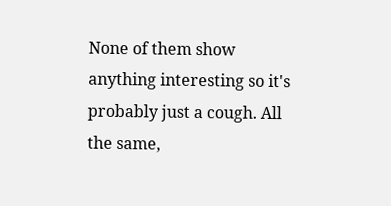None of them show anything interesting so it's probably just a cough. All the same,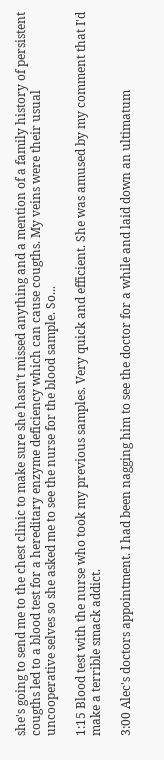she's going to send me to the chest clinic to make sure she hasn't missed anything and a mention of a family history of persistent cougths led to a blood test for a hereditary enzyme deficiency which can cause cougths. My veins were their usual uncooperative selves so she asked me to see the nurse for the blood sample. So...

1:15 Blood test with the nurse who took my previous samples. Very quick and efficient. She was amused by my comment that I'd make a terrible smack addict.

3:00 Alec's doctors appointment. I had been nagging him to see the doctor for a while and laid down an ultimatum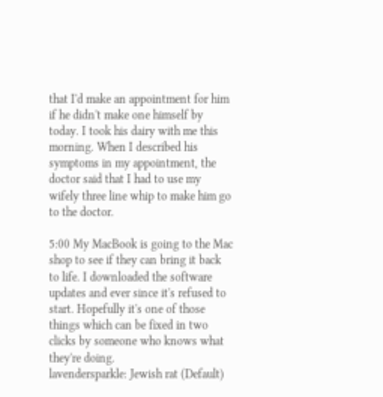that I'd make an appointment for him if he didn't make one himself by today. I took his dairy with me this morning. When I described his symptoms in my appointment, the doctor said that I had to use my wifely three line whip to make him go to the doctor.

5:00 My MacBook is going to the Mac shop to see if they can bring it back to life. I downloaded the software updates and ever since it's refused to start. Hopefully it's one of those things which can be fixed in two clicks by someone who knows what they're doing.
lavendersparkle: Jewish rat (Default)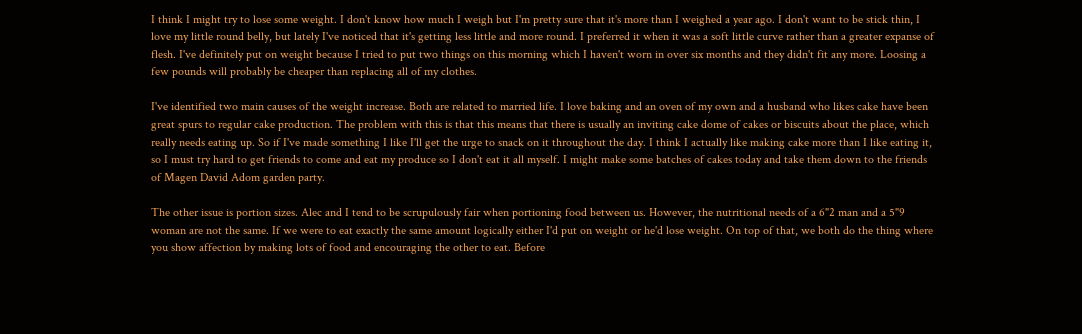I think I might try to lose some weight. I don't know how much I weigh but I'm pretty sure that it's more than I weighed a year ago. I don't want to be stick thin, I love my little round belly, but lately I've noticed that it's getting less little and more round. I preferred it when it was a soft little curve rather than a greater expanse of flesh. I've definitely put on weight because I tried to put two things on this morning which I haven't worn in over six months and they didn't fit any more. Loosing a few pounds will probably be cheaper than replacing all of my clothes.

I've identified two main causes of the weight increase. Both are related to married life. I love baking and an oven of my own and a husband who likes cake have been great spurs to regular cake production. The problem with this is that this means that there is usually an inviting cake dome of cakes or biscuits about the place, which really needs eating up. So if I've made something I like I'll get the urge to snack on it throughout the day. I think I actually like making cake more than I like eating it, so I must try hard to get friends to come and eat my produce so I don't eat it all myself. I might make some batches of cakes today and take them down to the friends of Magen David Adom garden party.

The other issue is portion sizes. Alec and I tend to be scrupulously fair when portioning food between us. However, the nutritional needs of a 6"2 man and a 5"9 woman are not the same. If we were to eat exactly the same amount logically either I'd put on weight or he'd lose weight. On top of that, we both do the thing where you show affection by making lots of food and encouraging the other to eat. Before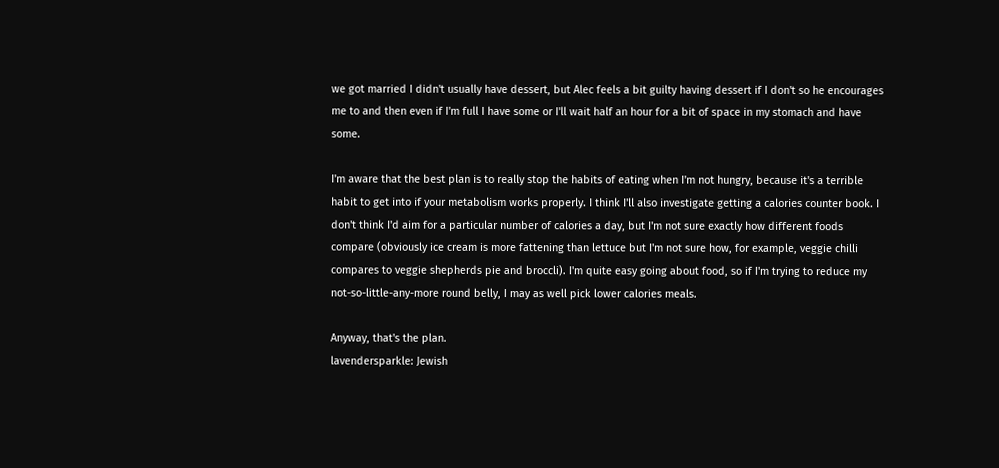we got married I didn't usually have dessert, but Alec feels a bit guilty having dessert if I don't so he encourages me to and then even if I'm full I have some or I'll wait half an hour for a bit of space in my stomach and have some.

I'm aware that the best plan is to really stop the habits of eating when I'm not hungry, because it's a terrible habit to get into if your metabolism works properly. I think I'll also investigate getting a calories counter book. I don't think I'd aim for a particular number of calories a day, but I'm not sure exactly how different foods compare (obviously ice cream is more fattening than lettuce but I'm not sure how, for example, veggie chilli compares to veggie shepherds pie and broccli). I'm quite easy going about food, so if I'm trying to reduce my not-so-little-any-more round belly, I may as well pick lower calories meals.

Anyway, that's the plan.
lavendersparkle: Jewish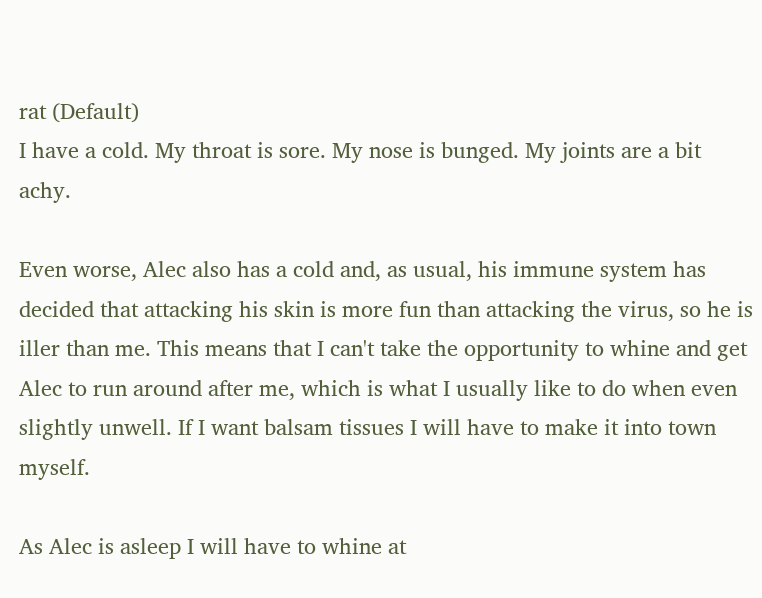rat (Default)
I have a cold. My throat is sore. My nose is bunged. My joints are a bit achy.

Even worse, Alec also has a cold and, as usual, his immune system has decided that attacking his skin is more fun than attacking the virus, so he is iller than me. This means that I can't take the opportunity to whine and get Alec to run around after me, which is what I usually like to do when even slightly unwell. If I want balsam tissues I will have to make it into town myself.

As Alec is asleep I will have to whine at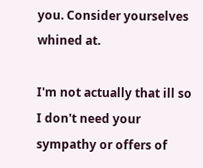you. Consider yourselves whined at.

I'm not actually that ill so I don't need your sympathy or offers of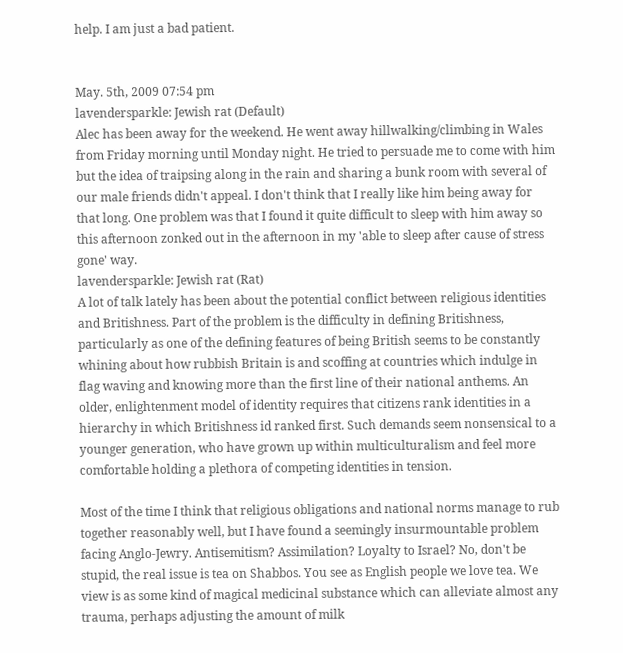help. I am just a bad patient.


May. 5th, 2009 07:54 pm
lavendersparkle: Jewish rat (Default)
Alec has been away for the weekend. He went away hillwalking/climbing in Wales from Friday morning until Monday night. He tried to persuade me to come with him but the idea of traipsing along in the rain and sharing a bunk room with several of our male friends didn't appeal. I don't think that I really like him being away for that long. One problem was that I found it quite difficult to sleep with him away so this afternoon zonked out in the afternoon in my 'able to sleep after cause of stress gone' way.
lavendersparkle: Jewish rat (Rat)
A lot of talk lately has been about the potential conflict between religious identities and Britishness. Part of the problem is the difficulty in defining Britishness, particularly as one of the defining features of being British seems to be constantly whining about how rubbish Britain is and scoffing at countries which indulge in flag waving and knowing more than the first line of their national anthems. An older, enlightenment model of identity requires that citizens rank identities in a hierarchy in which Britishness id ranked first. Such demands seem nonsensical to a younger generation, who have grown up within multiculturalism and feel more comfortable holding a plethora of competing identities in tension.

Most of the time I think that religious obligations and national norms manage to rub together reasonably well, but I have found a seemingly insurmountable problem facing Anglo-Jewry. Antisemitism? Assimilation? Loyalty to Israel? No, don't be stupid, the real issue is tea on Shabbos. You see as English people we love tea. We view is as some kind of magical medicinal substance which can alleviate almost any trauma, perhaps adjusting the amount of milk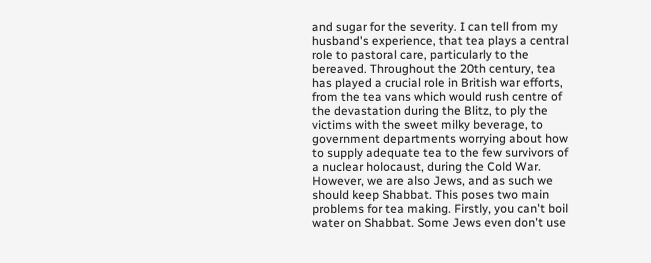and sugar for the severity. I can tell from my husband's experience, that tea plays a central role to pastoral care, particularly to the bereaved. Throughout the 20th century, tea has played a crucial role in British war efforts, from the tea vans which would rush centre of the devastation during the Blitz, to ply the victims with the sweet milky beverage, to government departments worrying about how to supply adequate tea to the few survivors of a nuclear holocaust, during the Cold War. However, we are also Jews, and as such we should keep Shabbat. This poses two main problems for tea making. Firstly, you can't boil water on Shabbat. Some Jews even don't use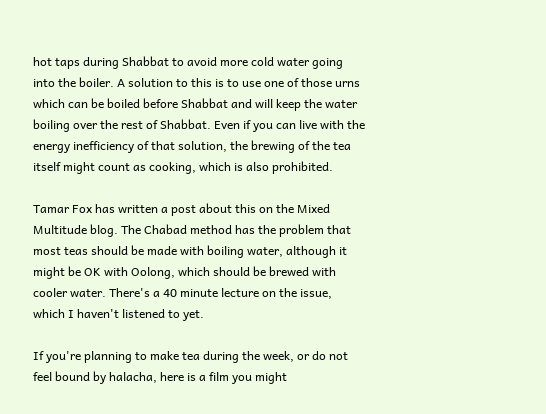hot taps during Shabbat to avoid more cold water going into the boiler. A solution to this is to use one of those urns which can be boiled before Shabbat and will keep the water boiling over the rest of Shabbat. Even if you can live with the energy inefficiency of that solution, the brewing of the tea itself might count as cooking, which is also prohibited.

Tamar Fox has written a post about this on the Mixed Multitude blog. The Chabad method has the problem that most teas should be made with boiling water, although it might be OK with Oolong, which should be brewed with cooler water. There's a 40 minute lecture on the issue, which I haven't listened to yet.

If you're planning to make tea during the week, or do not feel bound by halacha, here is a film you might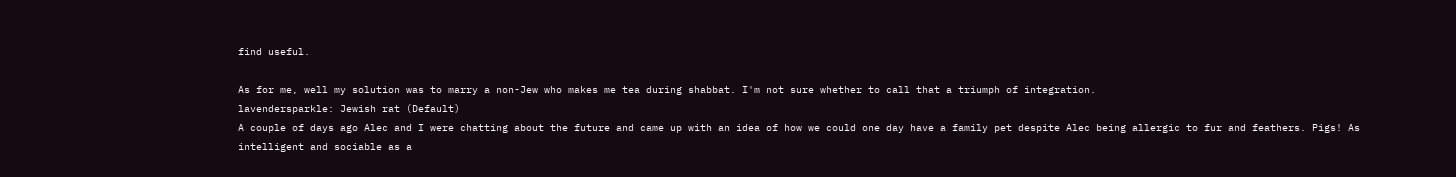find useful.

As for me, well my solution was to marry a non-Jew who makes me tea during shabbat. I'm not sure whether to call that a triumph of integration.
lavendersparkle: Jewish rat (Default)
A couple of days ago Alec and I were chatting about the future and came up with an idea of how we could one day have a family pet despite Alec being allergic to fur and feathers. Pigs! As intelligent and sociable as a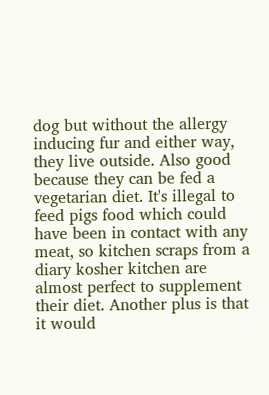dog but without the allergy inducing fur and either way, they live outside. Also good because they can be fed a vegetarian diet. It's illegal to feed pigs food which could have been in contact with any meat, so kitchen scraps from a diary kosher kitchen are almost perfect to supplement their diet. Another plus is that it would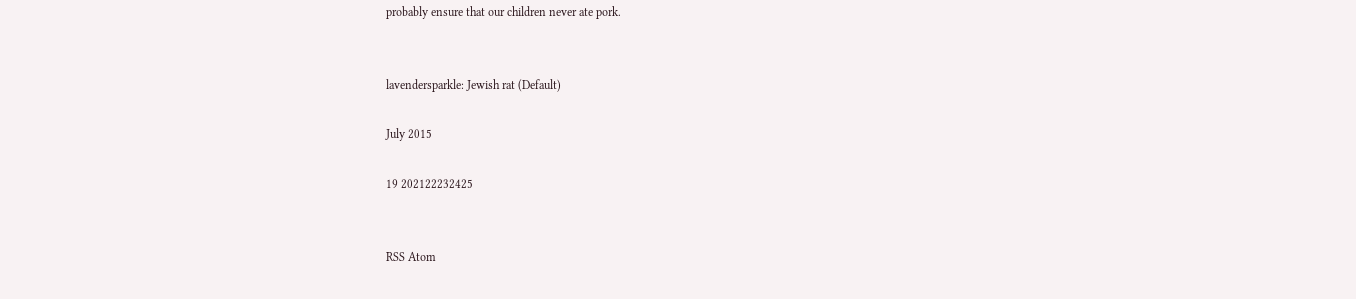probably ensure that our children never ate pork.


lavendersparkle: Jewish rat (Default)

July 2015

19 202122232425


RSS Atom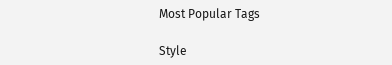Most Popular Tags

Style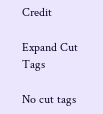Credit

Expand Cut Tags

No cut tags